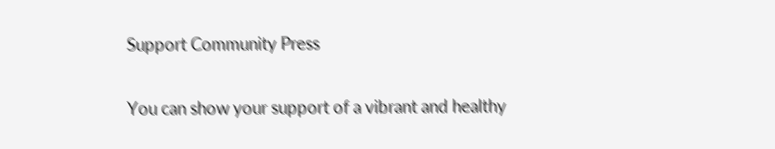Support Community Press

You can show your support of a vibrant and healthy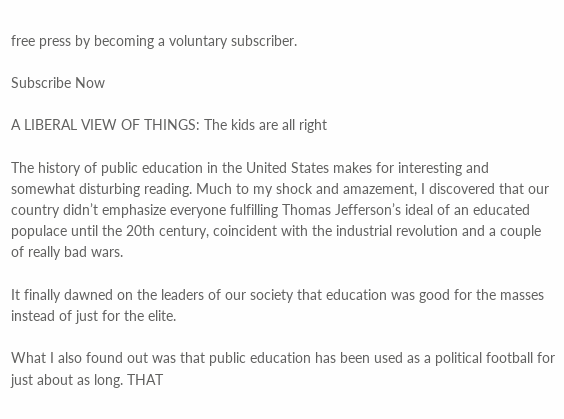free press by becoming a voluntary subscriber.

Subscribe Now

A LIBERAL VIEW OF THINGS: The kids are all right

The history of public education in the United States makes for interesting and somewhat disturbing reading. Much to my shock and amazement, I discovered that our country didn’t emphasize everyone fulfilling Thomas Jefferson’s ideal of an educated populace until the 20th century, coincident with the industrial revolution and a couple of really bad wars.

It finally dawned on the leaders of our society that education was good for the masses instead of just for the elite.

What I also found out was that public education has been used as a political football for just about as long. THAT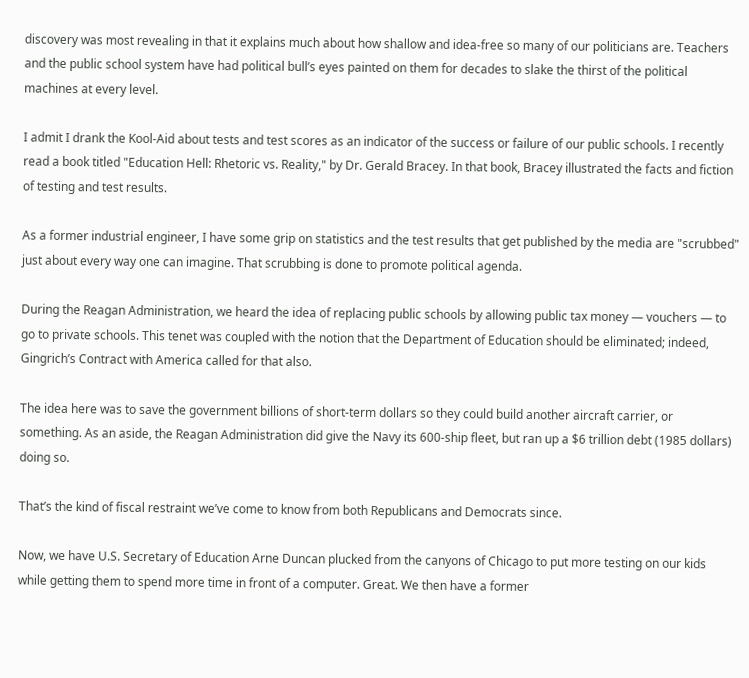discovery was most revealing in that it explains much about how shallow and idea-free so many of our politicians are. Teachers and the public school system have had political bull’s eyes painted on them for decades to slake the thirst of the political machines at every level.

I admit I drank the Kool-Aid about tests and test scores as an indicator of the success or failure of our public schools. I recently read a book titled "Education Hell: Rhetoric vs. Reality," by Dr. Gerald Bracey. In that book, Bracey illustrated the facts and fiction of testing and test results.

As a former industrial engineer, I have some grip on statistics and the test results that get published by the media are "scrubbed" just about every way one can imagine. That scrubbing is done to promote political agenda.

During the Reagan Administration, we heard the idea of replacing public schools by allowing public tax money — vouchers — to go to private schools. This tenet was coupled with the notion that the Department of Education should be eliminated; indeed, Gingrich’s Contract with America called for that also.

The idea here was to save the government billions of short-term dollars so they could build another aircraft carrier, or something. As an aside, the Reagan Administration did give the Navy its 600-ship fleet, but ran up a $6 trillion debt (1985 dollars) doing so.

That’s the kind of fiscal restraint we’ve come to know from both Republicans and Democrats since.

Now, we have U.S. Secretary of Education Arne Duncan plucked from the canyons of Chicago to put more testing on our kids while getting them to spend more time in front of a computer. Great. We then have a former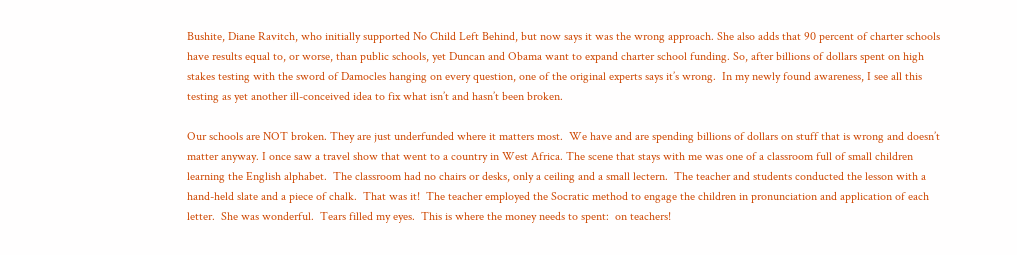Bushite, Diane Ravitch, who initially supported No Child Left Behind, but now says it was the wrong approach. She also adds that 90 percent of charter schools have results equal to, or worse, than public schools, yet Duncan and Obama want to expand charter school funding. So, after billions of dollars spent on high stakes testing with the sword of Damocles hanging on every question, one of the original experts says it’s wrong.  In my newly found awareness, I see all this testing as yet another ill-conceived idea to fix what isn’t and hasn’t been broken.

Our schools are NOT broken. They are just underfunded where it matters most.  We have and are spending billions of dollars on stuff that is wrong and doesn’t matter anyway. I once saw a travel show that went to a country in West Africa. The scene that stays with me was one of a classroom full of small children learning the English alphabet.  The classroom had no chairs or desks, only a ceiling and a small lectern.  The teacher and students conducted the lesson with a hand-held slate and a piece of chalk.  That was it!  The teacher employed the Socratic method to engage the children in pronunciation and application of each letter.  She was wonderful.  Tears filled my eyes.  This is where the money needs to spent:  on teachers!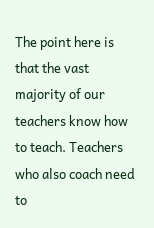The point here is that the vast majority of our teachers know how to teach. Teachers who also coach need to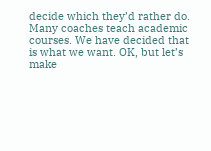decide which they’d rather do. Many coaches teach academic courses. We have decided that is what we want. OK, but let’s make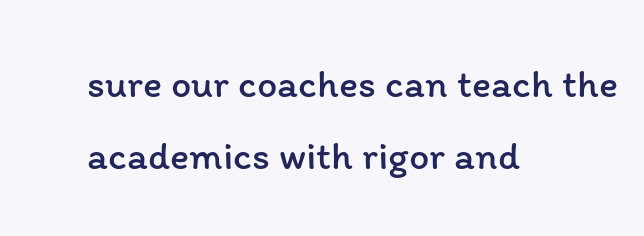sure our coaches can teach the academics with rigor and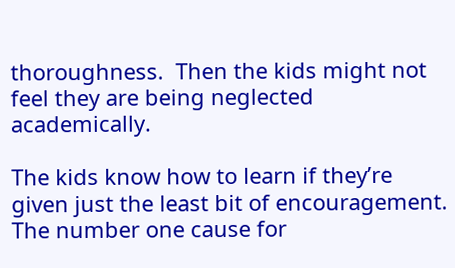thoroughness.  Then the kids might not feel they are being neglected academically.

The kids know how to learn if they’re given just the least bit of encouragement. The number one cause for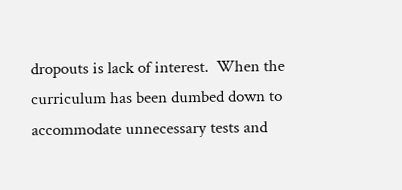dropouts is lack of interest.  When the curriculum has been dumbed down to accommodate unnecessary tests and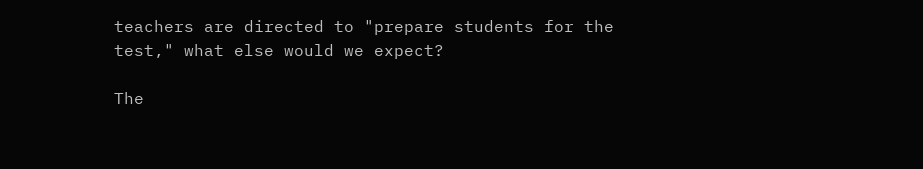teachers are directed to "prepare students for the test," what else would we expect?

The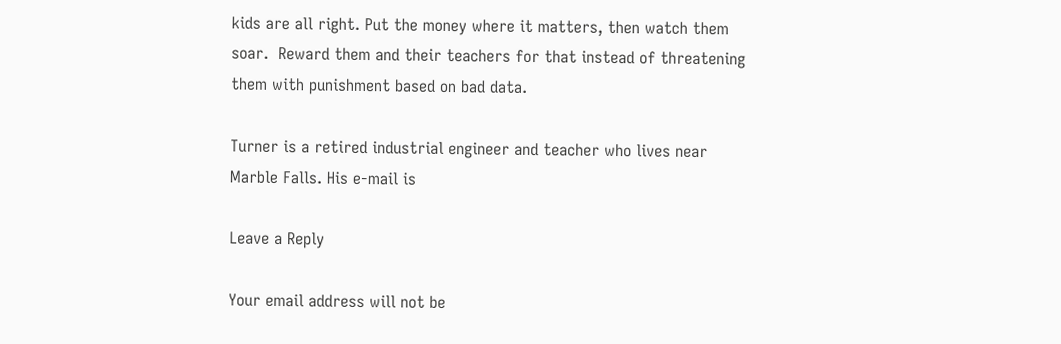kids are all right. Put the money where it matters, then watch them soar.  Reward them and their teachers for that instead of threatening them with punishment based on bad data.

Turner is a retired industrial engineer and teacher who lives near Marble Falls. His e-mail is

Leave a Reply

Your email address will not be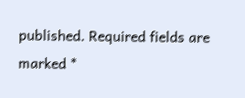published. Required fields are marked *